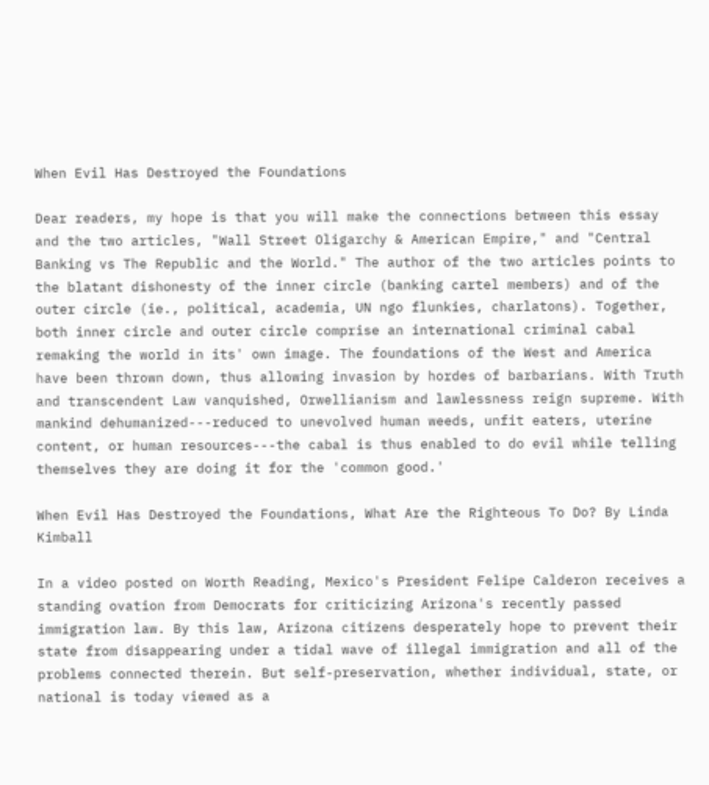When Evil Has Destroyed the Foundations

Dear readers, my hope is that you will make the connections between this essay and the two articles, "Wall Street Oligarchy & American Empire," and "Central Banking vs The Republic and the World." The author of the two articles points to the blatant dishonesty of the inner circle (banking cartel members) and of the outer circle (ie., political, academia, UN ngo flunkies, charlatons). Together, both inner circle and outer circle comprise an international criminal cabal remaking the world in its' own image. The foundations of the West and America have been thrown down, thus allowing invasion by hordes of barbarians. With Truth and transcendent Law vanquished, Orwellianism and lawlessness reign supreme. With mankind dehumanized---reduced to unevolved human weeds, unfit eaters, uterine content, or human resources---the cabal is thus enabled to do evil while telling themselves they are doing it for the 'common good.'

When Evil Has Destroyed the Foundations, What Are the Righteous To Do? By Linda Kimball

In a video posted on Worth Reading, Mexico's President Felipe Calderon receives a standing ovation from Democrats for criticizing Arizona's recently passed immigration law. By this law, Arizona citizens desperately hope to prevent their state from disappearing under a tidal wave of illegal immigration and all of the problems connected therein. But self-preservation, whether individual, state, or national is today viewed as a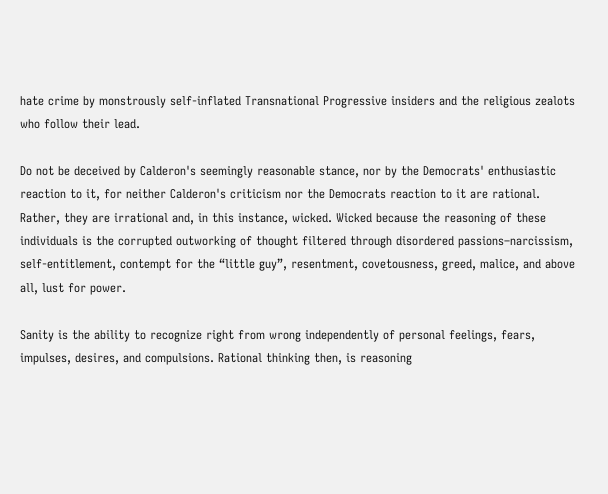hate crime by monstrously self-inflated Transnational Progressive insiders and the religious zealots who follow their lead.

Do not be deceived by Calderon's seemingly reasonable stance, nor by the Democrats' enthusiastic reaction to it, for neither Calderon's criticism nor the Democrats reaction to it are rational. Rather, they are irrational and, in this instance, wicked. Wicked because the reasoning of these individuals is the corrupted outworking of thought filtered through disordered passions–narcissism, self-entitlement, contempt for the “little guy”, resentment, covetousness, greed, malice, and above all, lust for power.

Sanity is the ability to recognize right from wrong independently of personal feelings, fears, impulses, desires, and compulsions. Rational thinking then, is reasoning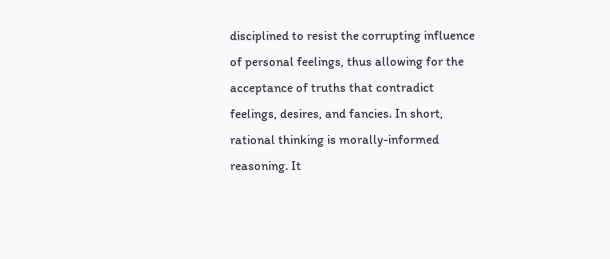disciplined to resist the corrupting influence of personal feelings, thus allowing for the acceptance of truths that contradict feelings, desires, and fancies. In short, rational thinking is morally-informed reasoning. It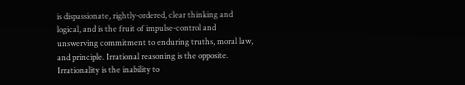is dispassionate, rightly-ordered, clear thinking and logical, and is the fruit of impulse-control and unswerving commitment to enduring truths, moral law, and principle. Irrational reasoning is the opposite. Irrationality is the inability to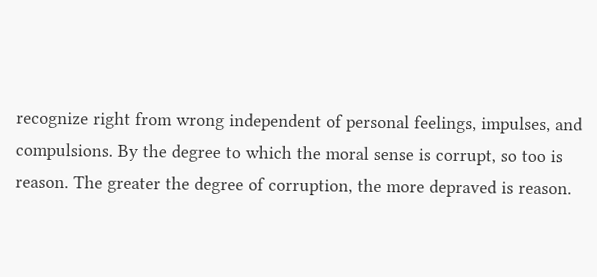recognize right from wrong independent of personal feelings, impulses, and compulsions. By the degree to which the moral sense is corrupt, so too is reason. The greater the degree of corruption, the more depraved is reason.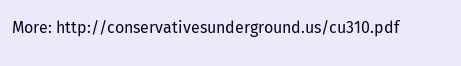More: http://conservativesunderground.us/cu310.pdf